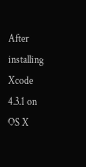After installing Xcode 4.3.1 on OS X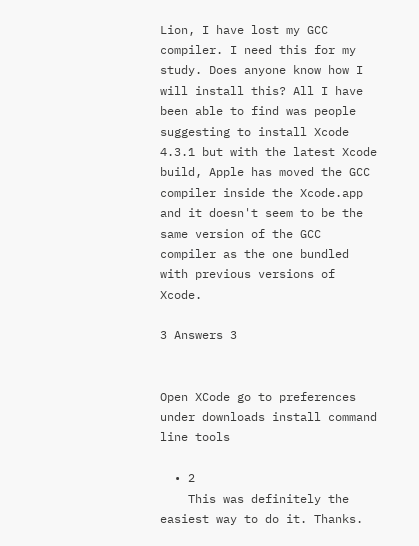Lion, I have lost my GCC compiler. I need this for my study. Does anyone know how I will install this? All I have been able to find was people suggesting to install Xcode 4.3.1 but with the latest Xcode build, Apple has moved the GCC compiler inside the Xcode.app and it doesn't seem to be the same version of the GCC compiler as the one bundled with previous versions of Xcode.

3 Answers 3


Open XCode go to preferences under downloads install command line tools

  • 2
    This was definitely the easiest way to do it. Thanks.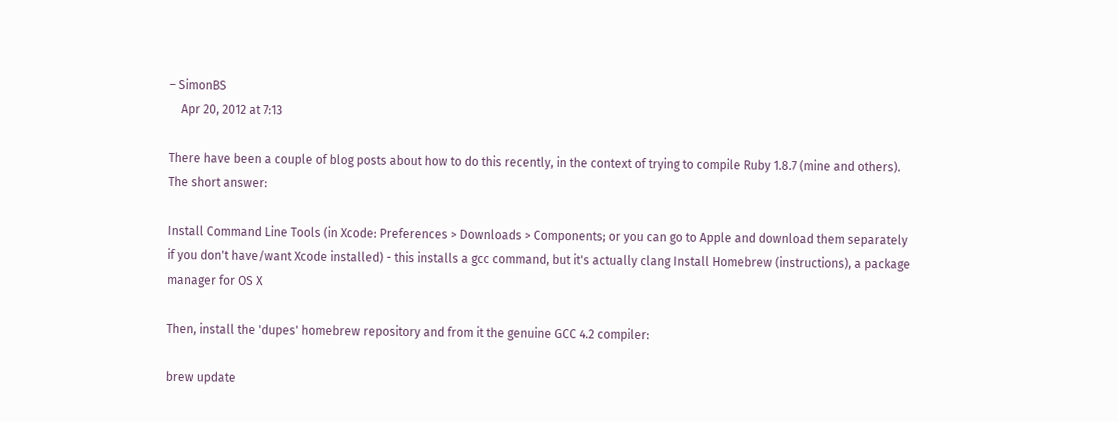– SimonBS
    Apr 20, 2012 at 7:13

There have been a couple of blog posts about how to do this recently, in the context of trying to compile Ruby 1.8.7 (mine and others). The short answer:

Install Command Line Tools (in Xcode: Preferences > Downloads > Components; or you can go to Apple and download them separately if you don't have/want Xcode installed) - this installs a gcc command, but it's actually clang Install Homebrew (instructions), a package manager for OS X

Then, install the 'dupes' homebrew repository and from it the genuine GCC 4.2 compiler:

brew update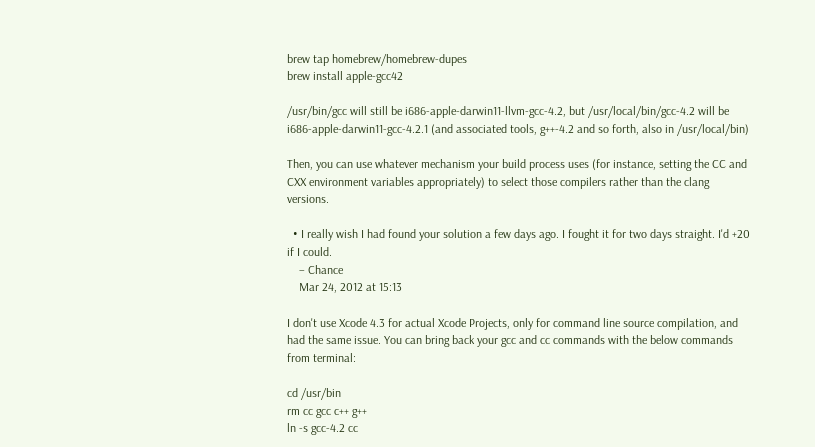brew tap homebrew/homebrew-dupes
brew install apple-gcc42

/usr/bin/gcc will still be i686-apple-darwin11-llvm-gcc-4.2, but /usr/local/bin/gcc-4.2 will be i686-apple-darwin11-gcc-4.2.1 (and associated tools, g++-4.2 and so forth, also in /usr/local/bin)

Then, you can use whatever mechanism your build process uses (for instance, setting the CC and CXX environment variables appropriately) to select those compilers rather than the clang versions.

  • I really wish I had found your solution a few days ago. I fought it for two days straight. I'd +20 if I could.
    – Chance
    Mar 24, 2012 at 15:13

I don't use Xcode 4.3 for actual Xcode Projects, only for command line source compilation, and had the same issue. You can bring back your gcc and cc commands with the below commands from terminal:

cd /usr/bin
rm cc gcc c++ g++
ln -s gcc-4.2 cc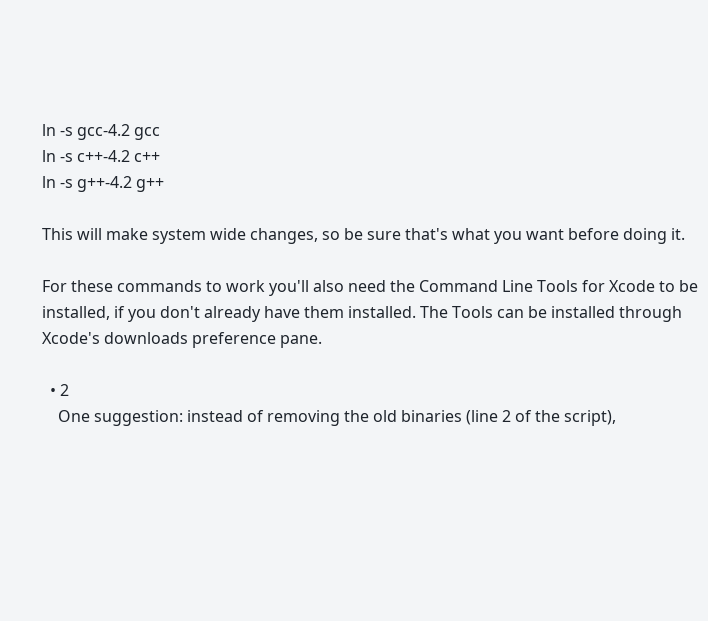ln -s gcc-4.2 gcc
ln -s c++-4.2 c++
ln -s g++-4.2 g++

This will make system wide changes, so be sure that's what you want before doing it.

For these commands to work you'll also need the Command Line Tools for Xcode to be installed, if you don't already have them installed. The Tools can be installed through Xcode's downloads preference pane.

  • 2
    One suggestion: instead of removing the old binaries (line 2 of the script),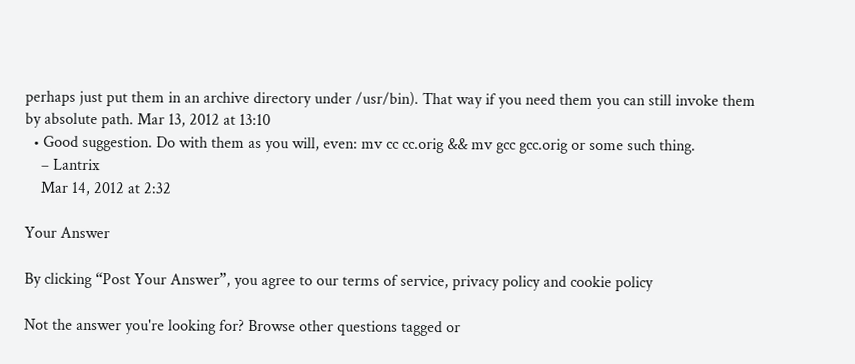perhaps just put them in an archive directory under /usr/bin). That way if you need them you can still invoke them by absolute path. Mar 13, 2012 at 13:10
  • Good suggestion. Do with them as you will, even: mv cc cc.orig && mv gcc gcc.orig or some such thing.
    – Lantrix
    Mar 14, 2012 at 2:32

Your Answer

By clicking “Post Your Answer”, you agree to our terms of service, privacy policy and cookie policy

Not the answer you're looking for? Browse other questions tagged or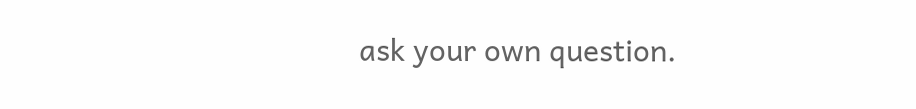ask your own question.